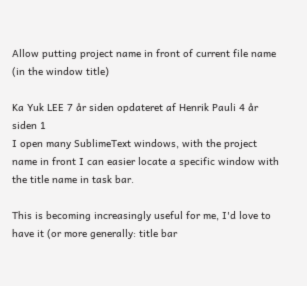Allow putting project name in front of current file name (in the window title)

Ka Yuk LEE 7 år siden opdateret af Henrik Pauli 4 år siden 1
I open many SublimeText windows, with the project name in front I can easier locate a specific window with the title name in task bar.

This is becoming increasingly useful for me, I'd love to have it (or more generally: title bar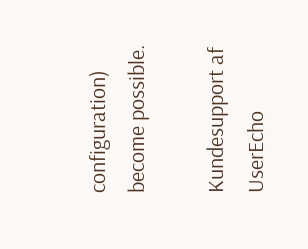configuration) become possible.

Kundesupport af UserEcho